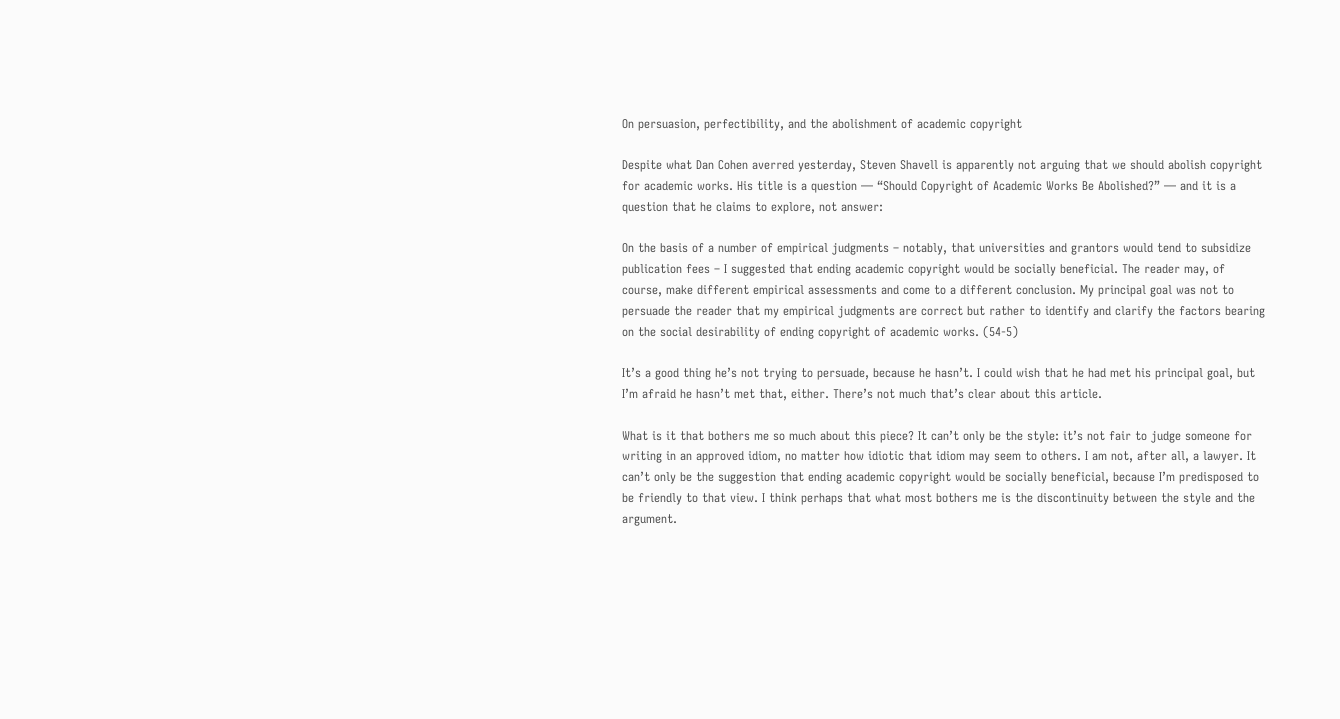On persuasion, perfectibility, and the abolishment of academic copyright

Despite what Dan Cohen averred yesterday, Steven Shavell is apparently not arguing that we should abolish copyright for academic works. His title is a question — “Should Copyright of Academic Works Be Abolished?” — and it is a question that he claims to explore, not answer:

On the basis of a number of empirical judgments – notably, that universities and grantors would tend to subsidize publication fees – I suggested that ending academic copyright would be socially beneficial. The reader may, of course, make different empirical assessments and come to a different conclusion. My principal goal was not to persuade the reader that my empirical judgments are correct but rather to identify and clarify the factors bearing on the social desirability of ending copyright of academic works. (54-5)

It’s a good thing he’s not trying to persuade, because he hasn’t. I could wish that he had met his principal goal, but I’m afraid he hasn’t met that, either. There’s not much that’s clear about this article.

What is it that bothers me so much about this piece? It can’t only be the style: it’s not fair to judge someone for writing in an approved idiom, no matter how idiotic that idiom may seem to others. I am not, after all, a lawyer. It can’t only be the suggestion that ending academic copyright would be socially beneficial, because I’m predisposed to be friendly to that view. I think perhaps that what most bothers me is the discontinuity between the style and the argument.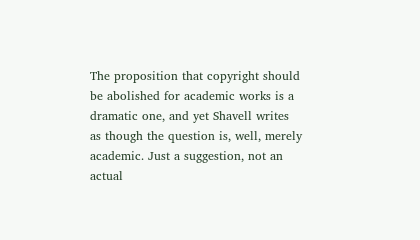The proposition that copyright should be abolished for academic works is a dramatic one, and yet Shavell writes as though the question is, well, merely academic. Just a suggestion, not an actual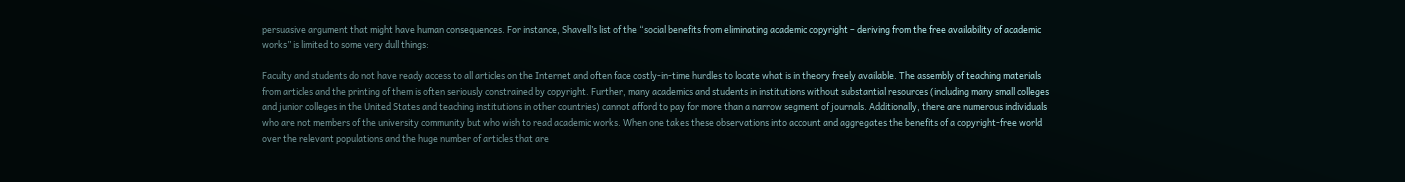persuasive argument that might have human consequences. For instance, Shavell’s list of the “social benefits from eliminating academic copyright – deriving from the free availability of academic works” is limited to some very dull things:

Faculty and students do not have ready access to all articles on the Internet and often face costly-in-time hurdles to locate what is in theory freely available. The assembly of teaching materials from articles and the printing of them is often seriously constrained by copyright. Further, many academics and students in institutions without substantial resources (including many small colleges and junior colleges in the United States and teaching institutions in other countries) cannot afford to pay for more than a narrow segment of journals. Additionally, there are numerous individuals who are not members of the university community but who wish to read academic works. When one takes these observations into account and aggregates the benefits of a copyright-free world over the relevant populations and the huge number of articles that are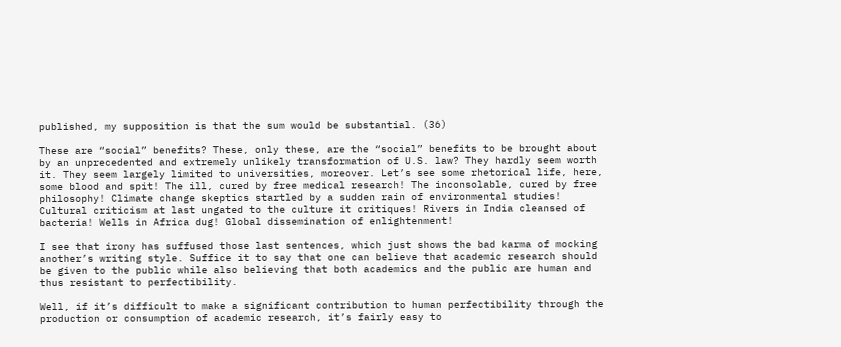published, my supposition is that the sum would be substantial. (36)

These are “social” benefits? These, only these, are the “social” benefits to be brought about by an unprecedented and extremely unlikely transformation of U.S. law? They hardly seem worth it. They seem largely limited to universities, moreover. Let’s see some rhetorical life, here, some blood and spit! The ill, cured by free medical research! The inconsolable, cured by free philosophy! Climate change skeptics startled by a sudden rain of environmental studies! Cultural criticism at last ungated to the culture it critiques! Rivers in India cleansed of bacteria! Wells in Africa dug! Global dissemination of enlightenment!

I see that irony has suffused those last sentences, which just shows the bad karma of mocking another’s writing style. Suffice it to say that one can believe that academic research should be given to the public while also believing that both academics and the public are human and thus resistant to perfectibility.

Well, if it’s difficult to make a significant contribution to human perfectibility through the production or consumption of academic research, it’s fairly easy to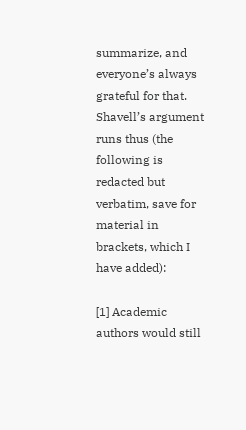summarize, and everyone’s always grateful for that. Shavell’s argument runs thus (the following is redacted but verbatim, save for material in brackets, which I have added):

[1] Academic authors would still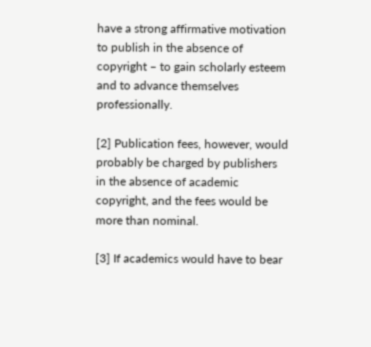have a strong affirmative motivation to publish in the absence of copyright – to gain scholarly esteem and to advance themselves professionally.

[2] Publication fees, however, would probably be charged by publishers in the absence of academic copyright, and the fees would be more than nominal.

[3] If academics would have to bear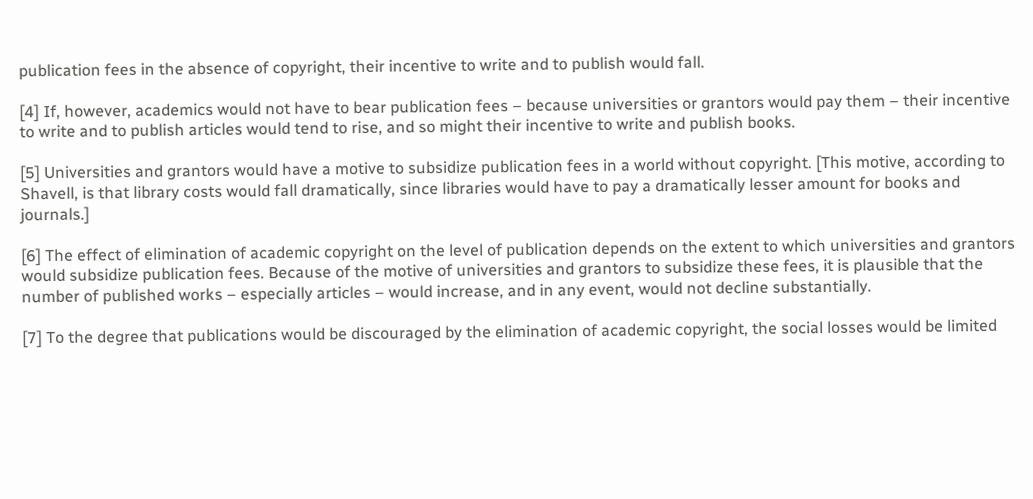publication fees in the absence of copyright, their incentive to write and to publish would fall.

[4] If, however, academics would not have to bear publication fees – because universities or grantors would pay them – their incentive to write and to publish articles would tend to rise, and so might their incentive to write and publish books.

[5] Universities and grantors would have a motive to subsidize publication fees in a world without copyright. [This motive, according to Shavell, is that library costs would fall dramatically, since libraries would have to pay a dramatically lesser amount for books and journals.]

[6] The effect of elimination of academic copyright on the level of publication depends on the extent to which universities and grantors would subsidize publication fees. Because of the motive of universities and grantors to subsidize these fees, it is plausible that the number of published works – especially articles – would increase, and in any event, would not decline substantially.

[7] To the degree that publications would be discouraged by the elimination of academic copyright, the social losses would be limited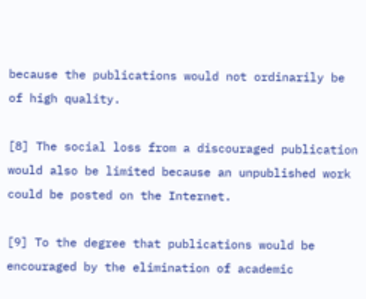because the publications would not ordinarily be of high quality.

[8] The social loss from a discouraged publication would also be limited because an unpublished work could be posted on the Internet.

[9] To the degree that publications would be encouraged by the elimination of academic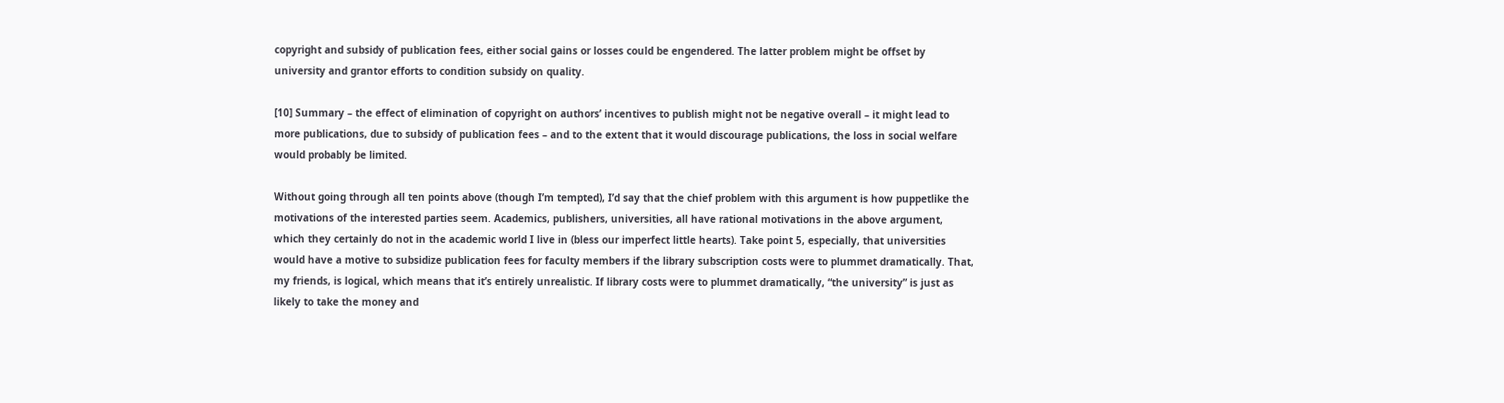copyright and subsidy of publication fees, either social gains or losses could be engendered. The latter problem might be offset by university and grantor efforts to condition subsidy on quality.

[10] Summary – the effect of elimination of copyright on authors’ incentives to publish might not be negative overall – it might lead to more publications, due to subsidy of publication fees – and to the extent that it would discourage publications, the loss in social welfare would probably be limited.

Without going through all ten points above (though I’m tempted), I’d say that the chief problem with this argument is how puppetlike the motivations of the interested parties seem. Academics, publishers, universities, all have rational motivations in the above argument, which they certainly do not in the academic world I live in (bless our imperfect little hearts). Take point 5, especially, that universities would have a motive to subsidize publication fees for faculty members if the library subscription costs were to plummet dramatically. That, my friends, is logical, which means that it’s entirely unrealistic. If library costs were to plummet dramatically, “the university” is just as likely to take the money and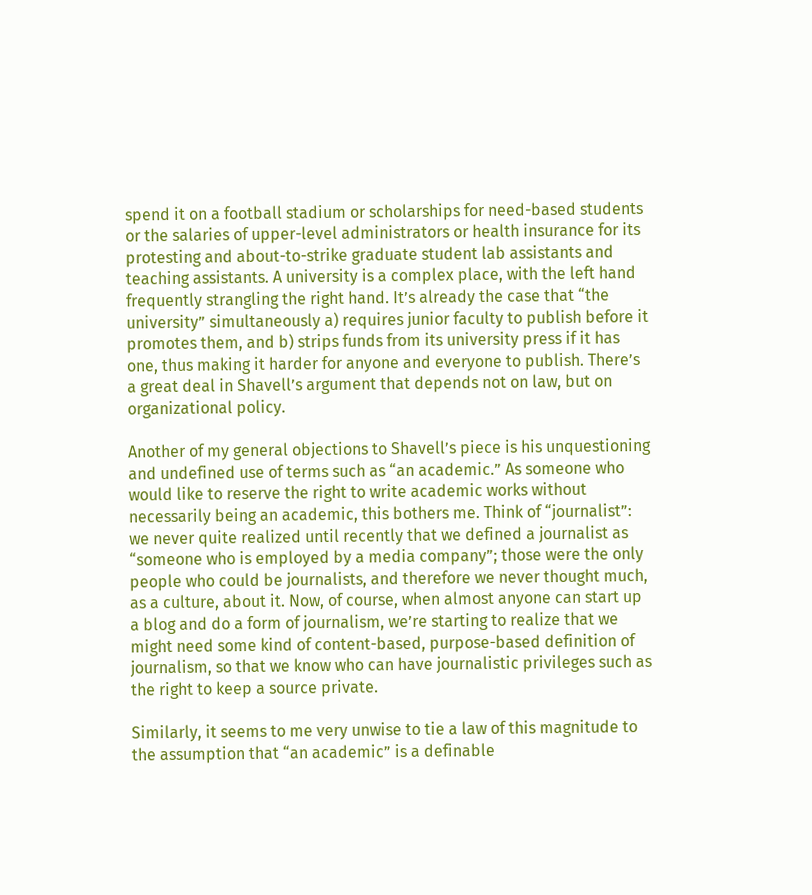spend it on a football stadium or scholarships for need-based students or the salaries of upper-level administrators or health insurance for its protesting and about-to-strike graduate student lab assistants and teaching assistants. A university is a complex place, with the left hand frequently strangling the right hand. It’s already the case that “the university” simultaneously a) requires junior faculty to publish before it promotes them, and b) strips funds from its university press if it has one, thus making it harder for anyone and everyone to publish. There’s a great deal in Shavell’s argument that depends not on law, but on organizational policy.

Another of my general objections to Shavell’s piece is his unquestioning and undefined use of terms such as “an academic.” As someone who would like to reserve the right to write academic works without necessarily being an academic, this bothers me. Think of “journalist”: we never quite realized until recently that we defined a journalist as “someone who is employed by a media company”; those were the only people who could be journalists, and therefore we never thought much, as a culture, about it. Now, of course, when almost anyone can start up a blog and do a form of journalism, we’re starting to realize that we might need some kind of content-based, purpose-based definition of journalism, so that we know who can have journalistic privileges such as the right to keep a source private.

Similarly, it seems to me very unwise to tie a law of this magnitude to the assumption that “an academic” is a definable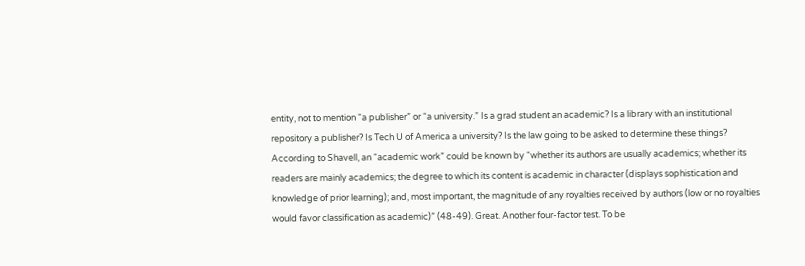entity, not to mention “a publisher” or “a university.” Is a grad student an academic? Is a library with an institutional repository a publisher? Is Tech U of America a university? Is the law going to be asked to determine these things? According to Shavell, an “academic work” could be known by “whether its authors are usually academics; whether its readers are mainly academics; the degree to which its content is academic in character (displays sophistication and knowledge of prior learning); and, most important, the magnitude of any royalties received by authors (low or no royalties would favor classification as academic)” (48-49). Great. Another four-factor test. To be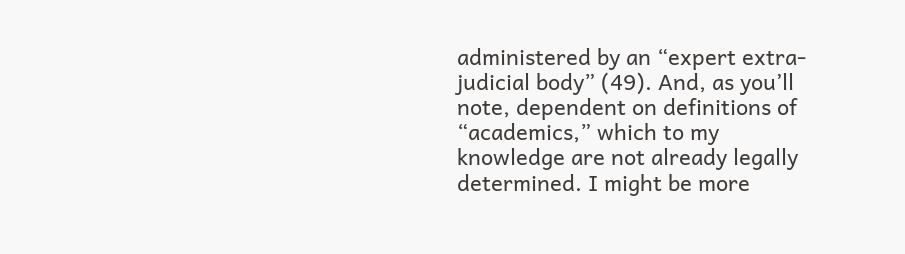administered by an “expert extra-judicial body” (49). And, as you’ll note, dependent on definitions of “academics,” which to my knowledge are not already legally determined. I might be more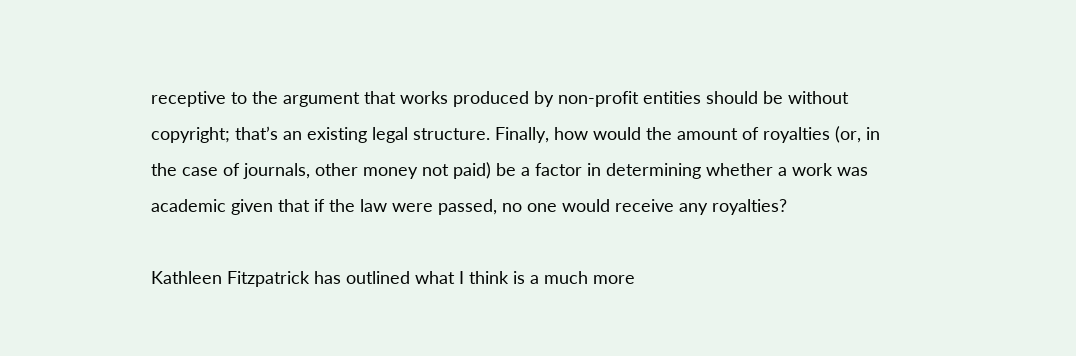receptive to the argument that works produced by non-profit entities should be without copyright; that’s an existing legal structure. Finally, how would the amount of royalties (or, in the case of journals, other money not paid) be a factor in determining whether a work was academic given that if the law were passed, no one would receive any royalties?

Kathleen Fitzpatrick has outlined what I think is a much more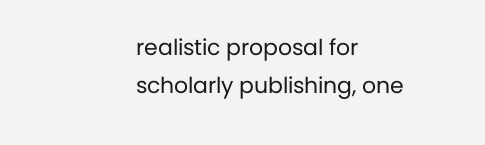realistic proposal for scholarly publishing, one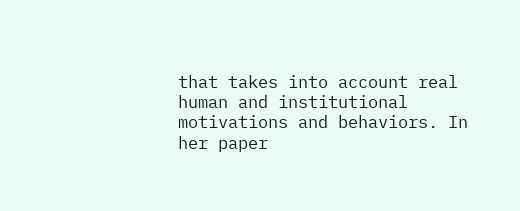that takes into account real human and institutional motivations and behaviors. In her paper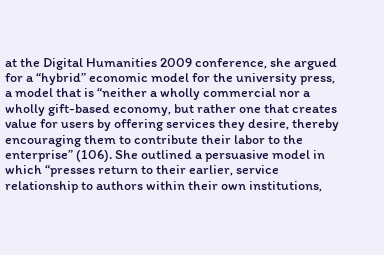at the Digital Humanities 2009 conference, she argued for a “hybrid” economic model for the university press, a model that is “neither a wholly commercial nor a wholly gift-based economy, but rather one that creates value for users by offering services they desire, thereby encouraging them to contribute their labor to the enterprise” (106). She outlined a persuasive model in which “presses return to their earlier, service relationship to authors within their own institutions,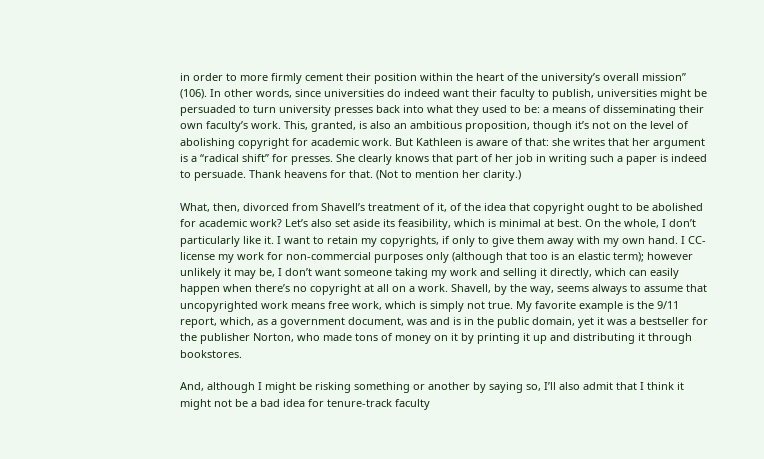in order to more firmly cement their position within the heart of the university’s overall mission” (106). In other words, since universities do indeed want their faculty to publish, universities might be persuaded to turn university presses back into what they used to be: a means of disseminating their own faculty’s work. This, granted, is also an ambitious proposition, though it’s not on the level of abolishing copyright for academic work. But Kathleen is aware of that: she writes that her argument is a “radical shift” for presses. She clearly knows that part of her job in writing such a paper is indeed to persuade. Thank heavens for that. (Not to mention her clarity.)

What, then, divorced from Shavell’s treatment of it, of the idea that copyright ought to be abolished for academic work? Let’s also set aside its feasibility, which is minimal at best. On the whole, I don’t particularly like it. I want to retain my copyrights, if only to give them away with my own hand. I CC-license my work for non-commercial purposes only (although that too is an elastic term); however unlikely it may be, I don’t want someone taking my work and selling it directly, which can easily happen when there’s no copyright at all on a work. Shavell, by the way, seems always to assume that uncopyrighted work means free work, which is simply not true. My favorite example is the 9/11 report, which, as a government document, was and is in the public domain, yet it was a bestseller for the publisher Norton, who made tons of money on it by printing it up and distributing it through bookstores.

And, although I might be risking something or another by saying so, I’ll also admit that I think it might not be a bad idea for tenure-track faculty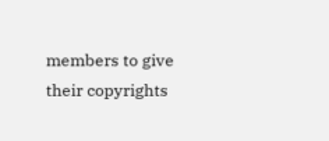members to give their copyrights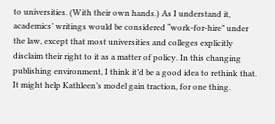to universities. (With their own hands.) As I understand it, academics’ writings would be considered “work-for-hire” under the law, except that most universities and colleges explicitly disclaim their right to it as a matter of policy. In this changing publishing environment, I think it’d be a good idea to rethink that. It might help Kathleen’s model gain traction, for one thing.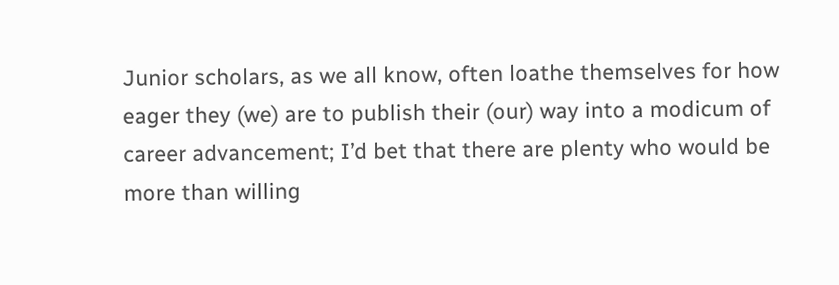Junior scholars, as we all know, often loathe themselves for how eager they (we) are to publish their (our) way into a modicum of career advancement; I’d bet that there are plenty who would be more than willing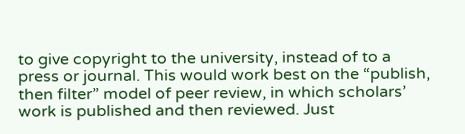to give copyright to the university, instead of to a press or journal. This would work best on the “publish, then filter” model of peer review, in which scholars’ work is published and then reviewed. Just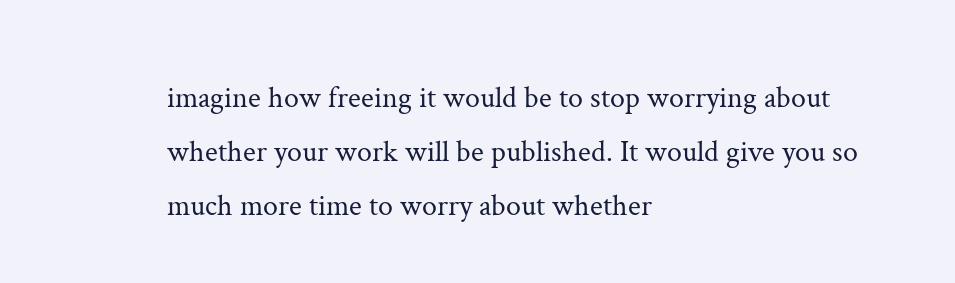imagine how freeing it would be to stop worrying about whether your work will be published. It would give you so much more time to worry about whether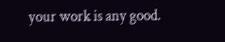your work is any good.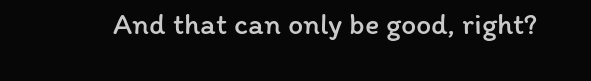And that can only be good, right?